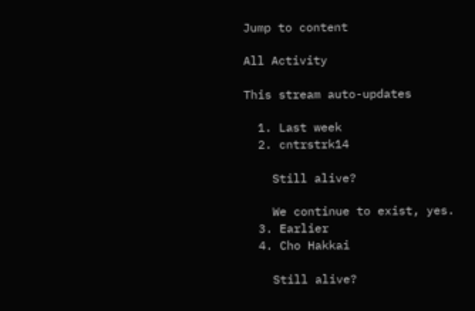Jump to content

All Activity

This stream auto-updates

  1. Last week
  2. cntrstrk14

    Still alive?

    We continue to exist, yes.
  3. Earlier
  4. Cho Hakkai

    Still alive?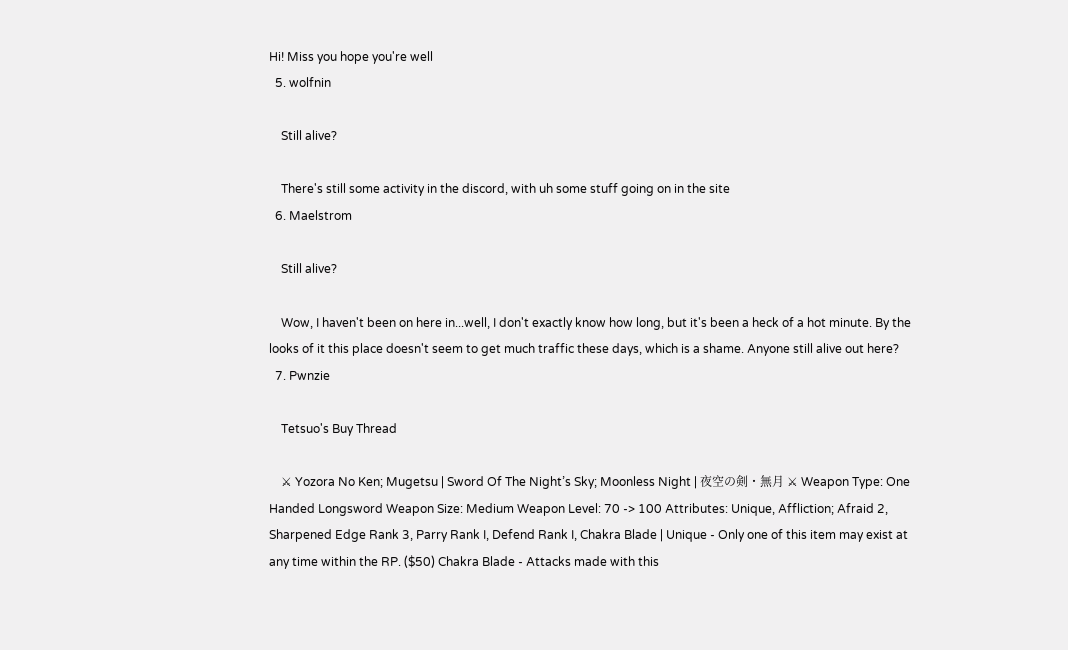Hi! Miss you hope you're well
  5. wolfnin

    Still alive?

    There's still some activity in the discord, with uh some stuff going on in the site
  6. Maelstrom

    Still alive?

    Wow, I haven't been on here in...well, I don't exactly know how long, but it's been a heck of a hot minute. By the looks of it this place doesn't seem to get much traffic these days, which is a shame. Anyone still alive out here?
  7. Pwnzie

    Tetsuo's Buy Thread

    ⚔ Yozora No Ken; Mugetsu | Sword Of The Night’s Sky; Moonless Night | 夜空の剣・無月 ⚔ Weapon Type: One Handed Longsword Weapon Size: Medium Weapon Level: 70 -> 100 Attributes: Unique, Affliction; Afraid 2, Sharpened Edge Rank 3, Parry Rank I, Defend Rank I, Chakra Blade | Unique - Only one of this item may exist at any time within the RP. ($50) Chakra Blade - Attacks made with this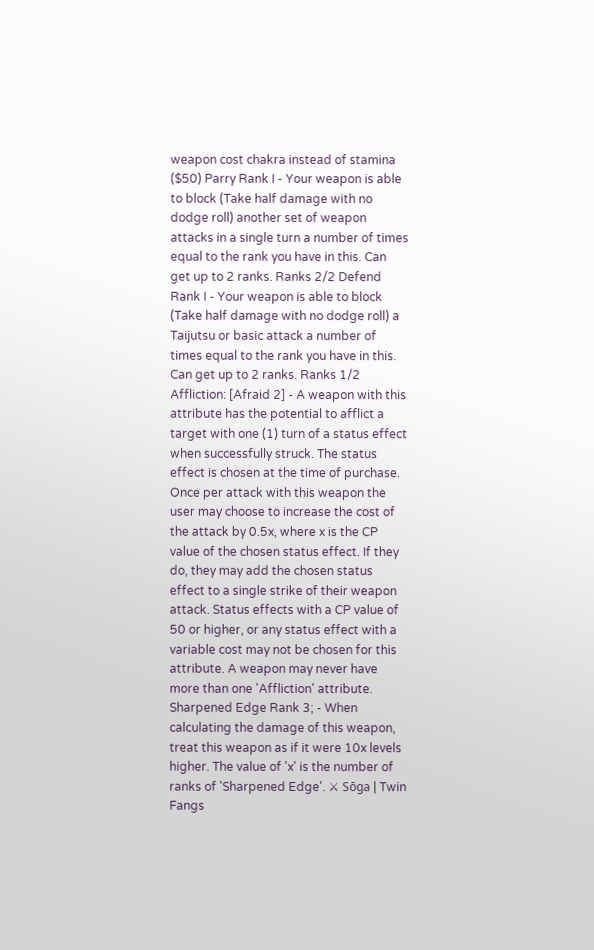weapon cost chakra instead of stamina ($50) Parry Rank I - Your weapon is able to block (Take half damage with no dodge roll) another set of weapon attacks in a single turn a number of times equal to the rank you have in this. Can get up to 2 ranks. Ranks 2/2 Defend Rank I - Your weapon is able to block (Take half damage with no dodge roll) a Taijutsu or basic attack a number of times equal to the rank you have in this. Can get up to 2 ranks. Ranks 1/2 Affliction: [Afraid 2] - A weapon with this attribute has the potential to afflict a target with one (1) turn of a status effect when successfully struck. The status effect is chosen at the time of purchase. Once per attack with this weapon the user may choose to increase the cost of the attack by 0.5x, where x is the CP value of the chosen status effect. If they do, they may add the chosen status effect to a single strike of their weapon attack. Status effects with a CP value of 50 or higher, or any status effect with a variable cost may not be chosen for this attribute. A weapon may never have more than one 'Affliction' attribute. Sharpened Edge Rank 3; - When calculating the damage of this weapon, treat this weapon as if it were 10x levels higher. The value of 'x' is the number of ranks of 'Sharpened Edge'. ⚔ Sōga | Twin Fangs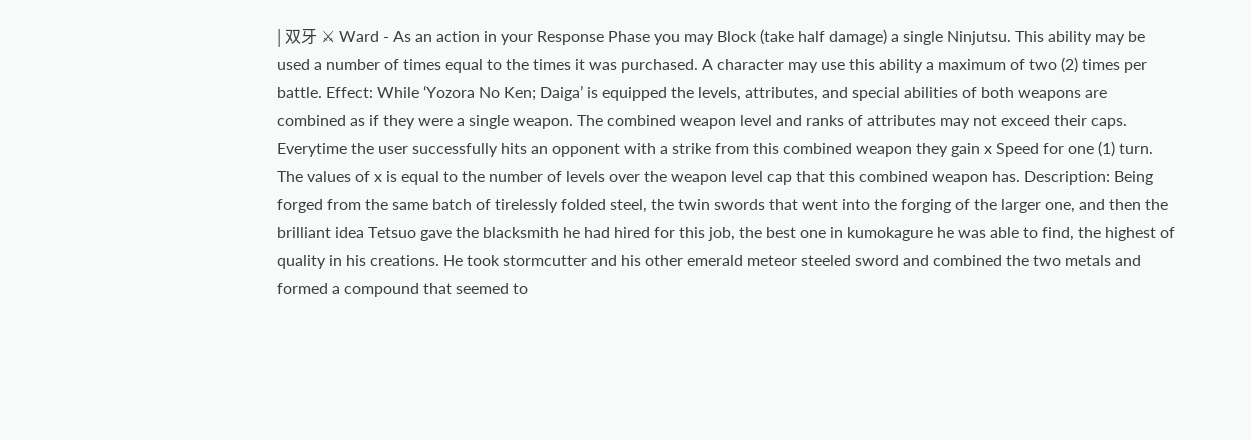| 双牙 ⚔ Ward - As an action in your Response Phase you may Block (take half damage) a single Ninjutsu. This ability may be used a number of times equal to the times it was purchased. A character may use this ability a maximum of two (2) times per battle. Effect: While ‘Yozora No Ken; Daiga’ is equipped the levels, attributes, and special abilities of both weapons are combined as if they were a single weapon. The combined weapon level and ranks of attributes may not exceed their caps. Everytime the user successfully hits an opponent with a strike from this combined weapon they gain x Speed for one (1) turn. The values of x is equal to the number of levels over the weapon level cap that this combined weapon has. Description: Being forged from the same batch of tirelessly folded steel, the twin swords that went into the forging of the larger one, and then the brilliant idea Tetsuo gave the blacksmith he had hired for this job, the best one in kumokagure he was able to find, the highest of quality in his creations. He took stormcutter and his other emerald meteor steeled sword and combined the two metals and formed a compound that seemed to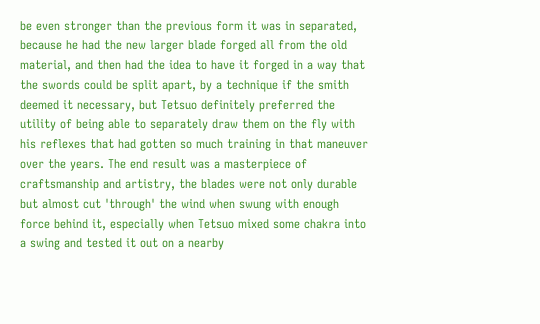be even stronger than the previous form it was in separated, because he had the new larger blade forged all from the old material, and then had the idea to have it forged in a way that the swords could be split apart, by a technique if the smith deemed it necessary, but Tetsuo definitely preferred the utility of being able to separately draw them on the fly with his reflexes that had gotten so much training in that maneuver over the years. The end result was a masterpiece of craftsmanship and artistry, the blades were not only durable but almost cut 'through' the wind when swung with enough force behind it, especially when Tetsuo mixed some chakra into a swing and tested it out on a nearby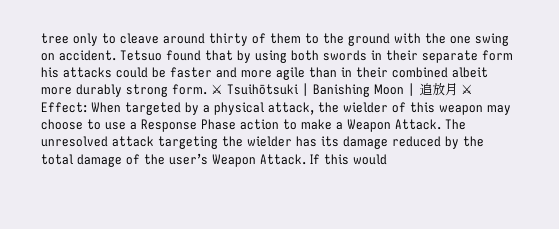tree only to cleave around thirty of them to the ground with the one swing on accident. Tetsuo found that by using both swords in their separate form his attacks could be faster and more agile than in their combined albeit more durably strong form. ⚔ Tsuihōtsuki | Banishing Moon | 追放月 ⚔ Effect: When targeted by a physical attack, the wielder of this weapon may choose to use a Response Phase action to make a Weapon Attack. The unresolved attack targeting the wielder has its damage reduced by the total damage of the user’s Weapon Attack. If this would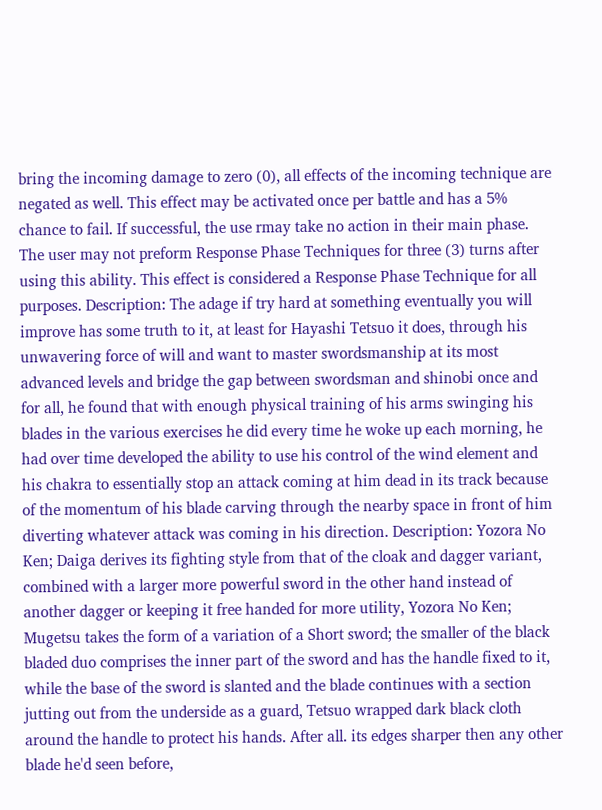bring the incoming damage to zero (0), all effects of the incoming technique are negated as well. This effect may be activated once per battle and has a 5% chance to fail. If successful, the use rmay take no action in their main phase. The user may not preform Response Phase Techniques for three (3) turns after using this ability. This effect is considered a Response Phase Technique for all purposes. Description: The adage if try hard at something eventually you will improve has some truth to it, at least for Hayashi Tetsuo it does, through his unwavering force of will and want to master swordsmanship at its most advanced levels and bridge the gap between swordsman and shinobi once and for all, he found that with enough physical training of his arms swinging his blades in the various exercises he did every time he woke up each morning, he had over time developed the ability to use his control of the wind element and his chakra to essentially stop an attack coming at him dead in its track because of the momentum of his blade carving through the nearby space in front of him diverting whatever attack was coming in his direction. Description: Yozora No Ken; Daiga derives its fighting style from that of the cloak and dagger variant, combined with a larger more powerful sword in the other hand instead of another dagger or keeping it free handed for more utility, Yozora No Ken; Mugetsu takes the form of a variation of a Short sword; the smaller of the black bladed duo comprises the inner part of the sword and has the handle fixed to it, while the base of the sword is slanted and the blade continues with a section jutting out from the underside as a guard, Tetsuo wrapped dark black cloth around the handle to protect his hands. After all. its edges sharper then any other blade he'd seen before,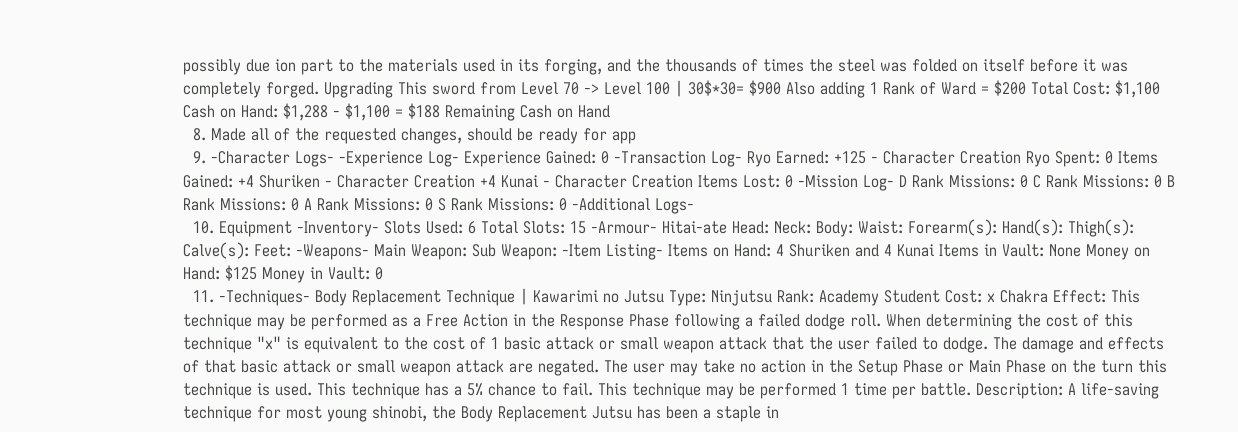possibly due ion part to the materials used in its forging, and the thousands of times the steel was folded on itself before it was completely forged. Upgrading This sword from Level 70 -> Level 100 | 30$*30= $900 Also adding 1 Rank of Ward = $200 Total Cost: $1,100 Cash on Hand: $1,288 - $1,100 = $188 Remaining Cash on Hand
  8. Made all of the requested changes, should be ready for app
  9. -Character Logs- -Experience Log- Experience Gained: 0 -Transaction Log- Ryo Earned: +125 - Character Creation Ryo Spent: 0 Items Gained: +4 Shuriken - Character Creation +4 Kunai - Character Creation Items Lost: 0 -Mission Log- D Rank Missions: 0 C Rank Missions: 0 B Rank Missions: 0 A Rank Missions: 0 S Rank Missions: 0 -Additional Logs-
  10. Equipment -Inventory- Slots Used: 6 Total Slots: 15 -Armour- Hitai-ate Head: Neck: Body: Waist: Forearm(s): Hand(s): Thigh(s): Calve(s): Feet: -Weapons- Main Weapon: Sub Weapon: -Item Listing- Items on Hand: 4 Shuriken and 4 Kunai Items in Vault: None Money on Hand: $125 Money in Vault: 0
  11. -Techniques- Body Replacement Technique | Kawarimi no Jutsu Type: Ninjutsu Rank: Academy Student Cost: x Chakra Effect: This technique may be performed as a Free Action in the Response Phase following a failed dodge roll. When determining the cost of this technique "x" is equivalent to the cost of 1 basic attack or small weapon attack that the user failed to dodge. The damage and effects of that basic attack or small weapon attack are negated. The user may take no action in the Setup Phase or Main Phase on the turn this technique is used. This technique has a 5% chance to fail. This technique may be performed 1 time per battle. Description: A life-saving technique for most young shinobi, the Body Replacement Jutsu has been a staple in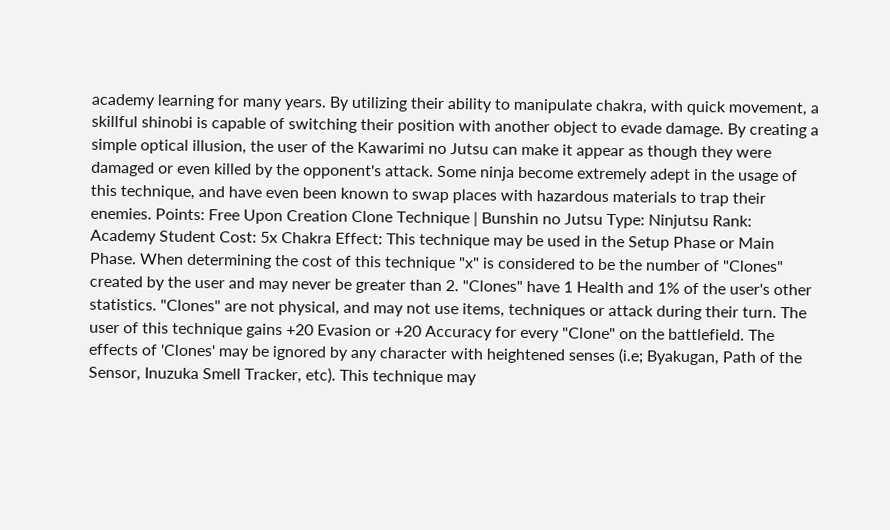academy learning for many years. By utilizing their ability to manipulate chakra, with quick movement, a skillful shinobi is capable of switching their position with another object to evade damage. By creating a simple optical illusion, the user of the Kawarimi no Jutsu can make it appear as though they were damaged or even killed by the opponent's attack. Some ninja become extremely adept in the usage of this technique, and have even been known to swap places with hazardous materials to trap their enemies. Points: Free Upon Creation Clone Technique | Bunshin no Jutsu Type: Ninjutsu Rank: Academy Student Cost: 5x Chakra Effect: This technique may be used in the Setup Phase or Main Phase. When determining the cost of this technique "x" is considered to be the number of "Clones" created by the user and may never be greater than 2. "Clones" have 1 Health and 1% of the user's other statistics. "Clones" are not physical, and may not use items, techniques or attack during their turn. The user of this technique gains +20 Evasion or +20 Accuracy for every "Clone" on the battlefield. The effects of 'Clones' may be ignored by any character with heightened senses (i.e; Byakugan, Path of the Sensor, Inuzuka Smell Tracker, etc). This technique may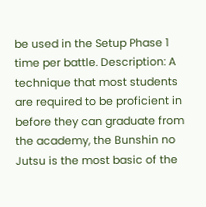be used in the Setup Phase 1 time per battle. Description: A technique that most students are required to be proficient in before they can graduate from the academy, the Bunshin no Jutsu is the most basic of the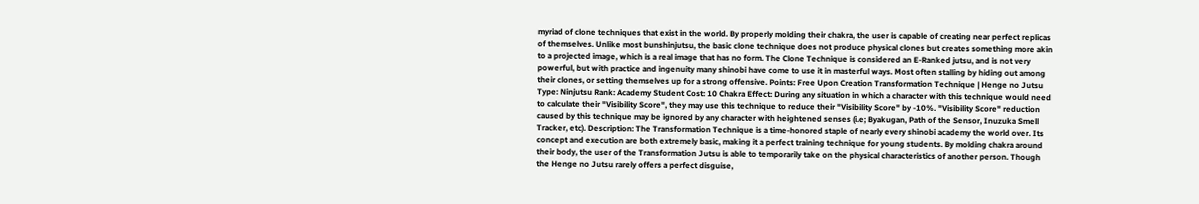myriad of clone techniques that exist in the world. By properly molding their chakra, the user is capable of creating near perfect replicas of themselves. Unlike most bunshinjutsu, the basic clone technique does not produce physical clones but creates something more akin to a projected image, which is a real image that has no form. The Clone Technique is considered an E-Ranked jutsu, and is not very powerful, but with practice and ingenuity many shinobi have come to use it in masterful ways. Most often stalling by hiding out among their clones, or setting themselves up for a strong offensive. Points: Free Upon Creation Transformation Technique | Henge no Jutsu Type: Ninjutsu Rank: Academy Student Cost: 10 Chakra Effect: During any situation in which a character with this technique would need to calculate their "Visibility Score", they may use this technique to reduce their "Visibility Score" by -10%. "Visibility Score" reduction caused by this technique may be ignored by any character with heightened senses (i.e; Byakugan, Path of the Sensor, Inuzuka Smell Tracker, etc). Description: The Transformation Technique is a time-honored staple of nearly every shinobi academy the world over. Its concept and execution are both extremely basic, making it a perfect training technique for young students. By molding chakra around their body, the user of the Transformation Jutsu is able to temporarily take on the physical characteristics of another person. Though the Henge no Jutsu rarely offers a perfect disguise,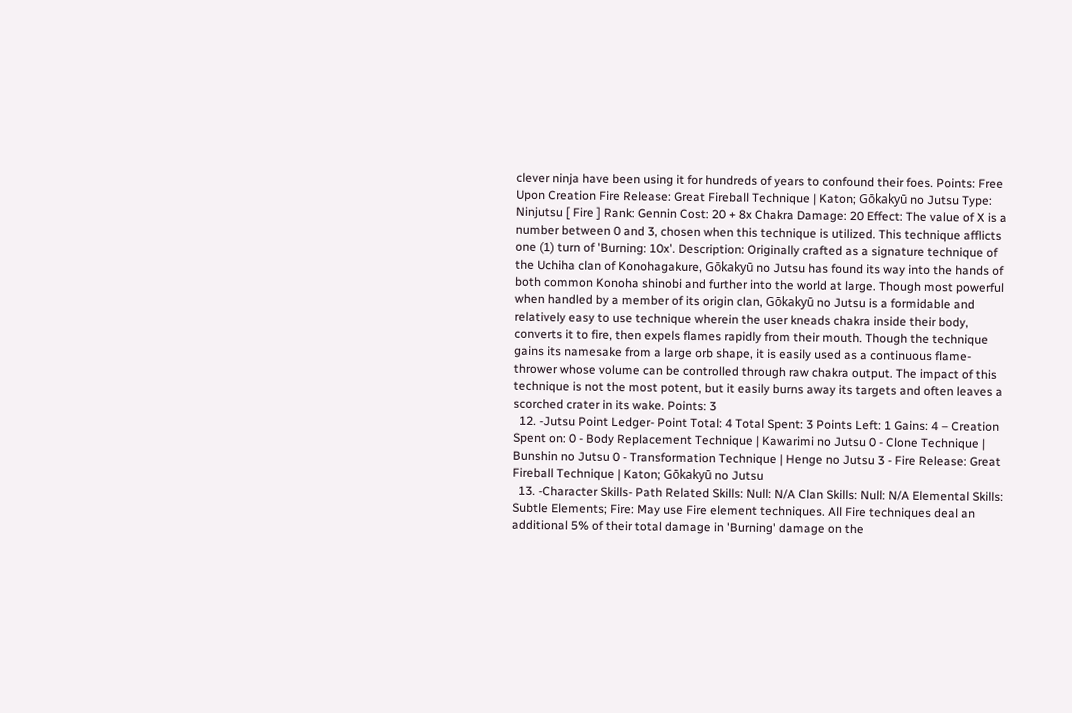clever ninja have been using it for hundreds of years to confound their foes. Points: Free Upon Creation Fire Release: Great Fireball Technique | Katon; Gōkakyū no Jutsu Type: Ninjutsu [ Fire ] Rank: Gennin Cost: 20 + 8x Chakra Damage: 20 Effect: The value of X is a number between 0 and 3, chosen when this technique is utilized. This technique afflicts one (1) turn of 'Burning: 10x'. Description: Originally crafted as a signature technique of the Uchiha clan of Konohagakure, Gōkakyū no Jutsu has found its way into the hands of both common Konoha shinobi and further into the world at large. Though most powerful when handled by a member of its origin clan, Gōkakyū no Jutsu is a formidable and relatively easy to use technique wherein the user kneads chakra inside their body, converts it to fire, then expels flames rapidly from their mouth. Though the technique gains its namesake from a large orb shape, it is easily used as a continuous flame-thrower whose volume can be controlled through raw chakra output. The impact of this technique is not the most potent, but it easily burns away its targets and often leaves a scorched crater in its wake. Points: 3
  12. -Jutsu Point Ledger- Point Total: 4 Total Spent: 3 Points Left: 1 Gains: 4 – Creation Spent on: 0 - Body Replacement Technique | Kawarimi no Jutsu 0 - Clone Technique | Bunshin no Jutsu 0 - Transformation Technique | Henge no Jutsu 3 - Fire Release: Great Fireball Technique | Katon; Gōkakyū no Jutsu
  13. -Character Skills- Path Related Skills: Null: N/A Clan Skills: Null: N/A Elemental Skills: Subtle Elements; Fire: May use Fire element techniques. All Fire techniques deal an additional 5% of their total damage in 'Burning' damage on the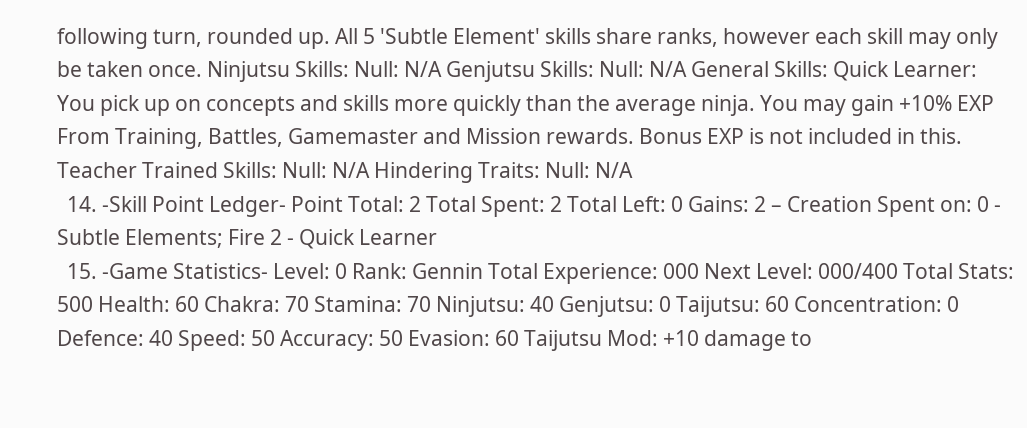following turn, rounded up. All 5 'Subtle Element' skills share ranks, however each skill may only be taken once. Ninjutsu Skills: Null: N/A Genjutsu Skills: Null: N/A General Skills: Quick Learner: You pick up on concepts and skills more quickly than the average ninja. You may gain +10% EXP From Training, Battles, Gamemaster and Mission rewards. Bonus EXP is not included in this. Teacher Trained Skills: Null: N/A Hindering Traits: Null: N/A
  14. -Skill Point Ledger- Point Total: 2 Total Spent: 2 Total Left: 0 Gains: 2 – Creation Spent on: 0 - Subtle Elements; Fire 2 - Quick Learner
  15. -Game Statistics- Level: 0 Rank: Gennin Total Experience: 000 Next Level: 000/400 Total Stats: 500 Health: 60 Chakra: 70 Stamina: 70 Ninjutsu: 40 Genjutsu: 0 Taijutsu: 60 Concentration: 0 Defence: 40 Speed: 50 Accuracy: 50 Evasion: 60 Taijutsu Mod: +10 damage to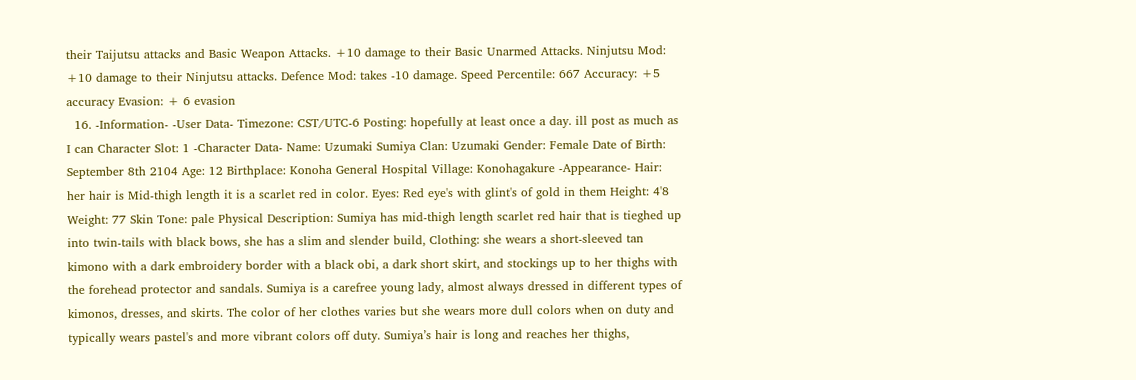their Taijutsu attacks and Basic Weapon Attacks. +10 damage to their Basic Unarmed Attacks. Ninjutsu Mod: +10 damage to their Ninjutsu attacks. Defence Mod: takes -10 damage. Speed Percentile: 667 Accuracy: +5 accuracy Evasion: + 6 evasion
  16. -Information- -User Data- Timezone: CST/UTC-6 Posting: hopefully at least once a day. ill post as much as I can Character Slot: 1 -Character Data- Name: Uzumaki Sumiya Clan: Uzumaki Gender: Female Date of Birth: September 8th 2104 Age: 12 Birthplace: Konoha General Hospital Village: Konohagakure -Appearance- Hair: her hair is Mid-thigh length it is a scarlet red in color. Eyes: Red eye's with glint's of gold in them Height: 4'8 Weight: 77 Skin Tone: pale Physical Description: Sumiya has mid-thigh length scarlet red hair that is tieghed up into twin-tails with black bows, she has a slim and slender build, Clothing: she wears a short-sleeved tan kimono with a dark embroidery border with a black obi, a dark short skirt, and stockings up to her thighs with the forehead protector and sandals. Sumiya is a carefree young lady, almost always dressed in different types of kimonos, dresses, and skirts. The color of her clothes varies but she wears more dull colors when on duty and typically wears pastel's and more vibrant colors off duty. Sumiya’s hair is long and reaches her thighs,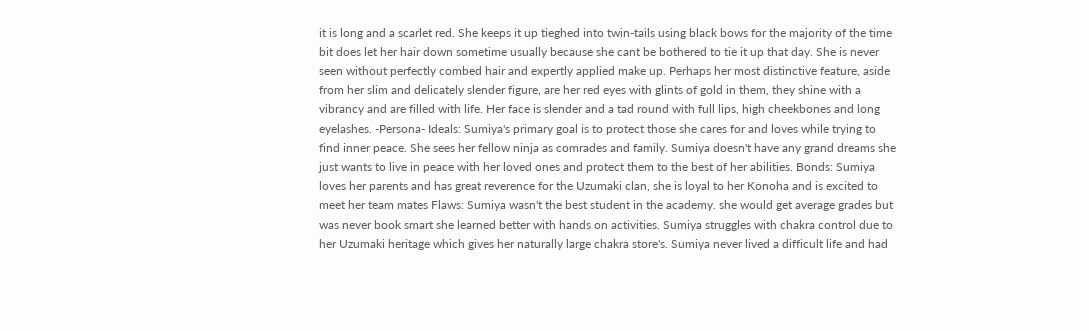it is long and a scarlet red. She keeps it up tieghed into twin-tails using black bows for the majority of the time bit does let her hair down sometime usually because she cant be bothered to tie it up that day. She is never seen without perfectly combed hair and expertly applied make up. Perhaps her most distinctive feature, aside from her slim and delicately slender figure, are her red eyes with glints of gold in them, they shine with a vibrancy and are filled with life. Her face is slender and a tad round with full lips, high cheekbones and long eyelashes. -Persona- Ideals: Sumiya's primary goal is to protect those she cares for and loves while trying to find inner peace. She sees her fellow ninja as comrades and family. Sumiya doesn't have any grand dreams she just wants to live in peace with her loved ones and protect them to the best of her abilities. Bonds: Sumiya loves her parents and has great reverence for the Uzumaki clan, she is loyal to her Konoha and is excited to meet her team mates Flaws: Sumiya wasn't the best student in the academy. she would get average grades but was never book smart she learned better with hands on activities. Sumiya struggles with chakra control due to her Uzumaki heritage which gives her naturally large chakra store's. Sumiya never lived a difficult life and had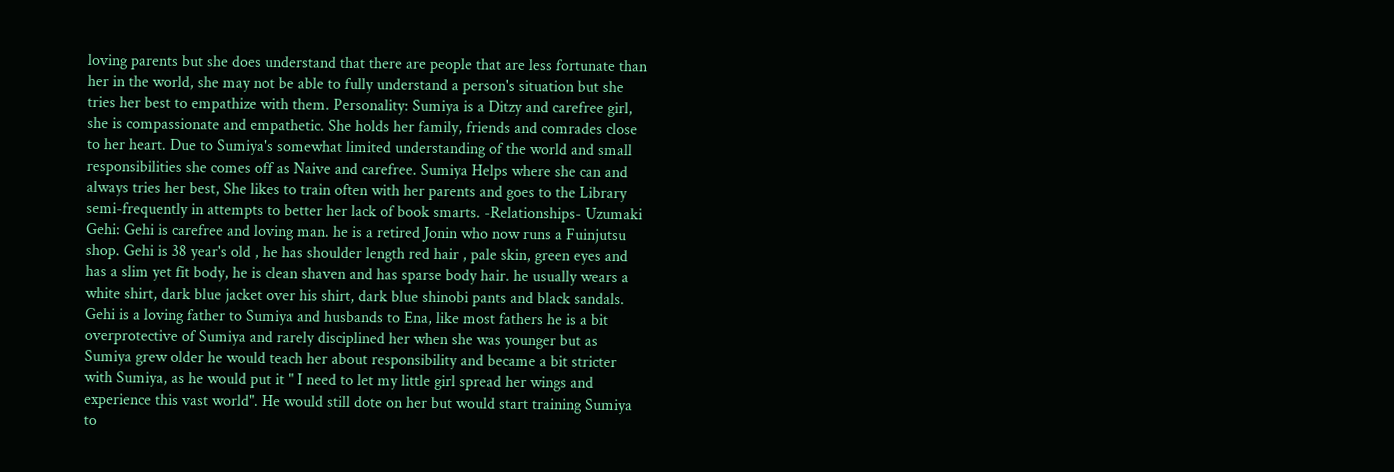loving parents but she does understand that there are people that are less fortunate than her in the world, she may not be able to fully understand a person's situation but she tries her best to empathize with them. Personality: Sumiya is a Ditzy and carefree girl, she is compassionate and empathetic. She holds her family, friends and comrades close to her heart. Due to Sumiya's somewhat limited understanding of the world and small responsibilities she comes off as Naive and carefree. Sumiya Helps where she can and always tries her best, She likes to train often with her parents and goes to the Library semi-frequently in attempts to better her lack of book smarts. -Relationships- Uzumaki Gehi: Gehi is carefree and loving man. he is a retired Jonin who now runs a Fuinjutsu shop. Gehi is 38 year's old , he has shoulder length red hair , pale skin, green eyes and has a slim yet fit body, he is clean shaven and has sparse body hair. he usually wears a white shirt, dark blue jacket over his shirt, dark blue shinobi pants and black sandals. Gehi is a loving father to Sumiya and husbands to Ena, like most fathers he is a bit overprotective of Sumiya and rarely disciplined her when she was younger but as Sumiya grew older he would teach her about responsibility and became a bit stricter with Sumiya, as he would put it " I need to let my little girl spread her wings and experience this vast world". He would still dote on her but would start training Sumiya to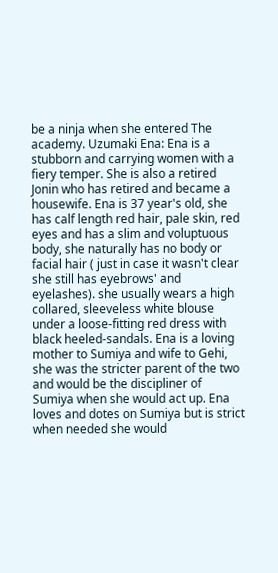be a ninja when she entered The academy. Uzumaki Ena: Ena is a stubborn and carrying women with a fiery temper. She is also a retired Jonin who has retired and became a housewife. Ena is 37 year's old, she has calf length red hair, pale skin, red eyes and has a slim and voluptuous body, she naturally has no body or facial hair ( just in case it wasn't clear she still has eyebrows' and eyelashes). she usually wears a high collared, sleeveless white blouse under a loose-fitting red dress with black heeled-sandals. Ena is a loving mother to Sumiya and wife to Gehi, she was the stricter parent of the two and would be the discipliner of Sumiya when she would act up. Ena loves and dotes on Sumiya but is strict when needed she would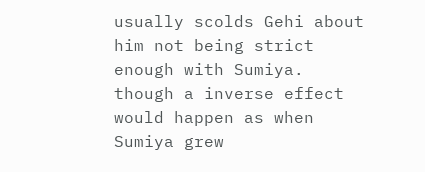usually scolds Gehi about him not being strict enough with Sumiya. though a inverse effect would happen as when Sumiya grew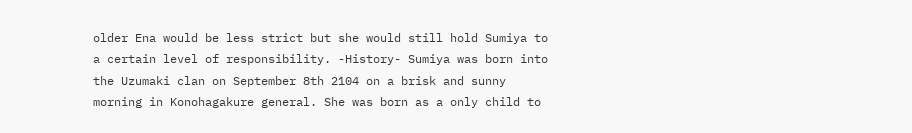older Ena would be less strict but she would still hold Sumiya to a certain level of responsibility. -History- Sumiya was born into the Uzumaki clan on September 8th 2104 on a brisk and sunny morning in Konohagakure general. She was born as a only child to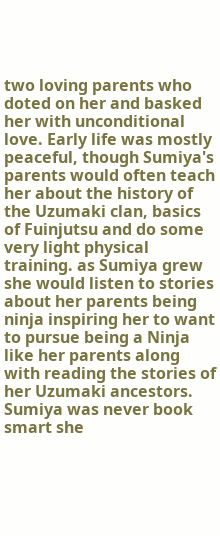two loving parents who doted on her and basked her with unconditional love. Early life was mostly peaceful, though Sumiya's parents would often teach her about the history of the Uzumaki clan, basics of Fuinjutsu and do some very light physical training. as Sumiya grew she would listen to stories about her parents being ninja inspiring her to want to pursue being a Ninja like her parents along with reading the stories of her Uzumaki ancestors. Sumiya was never book smart she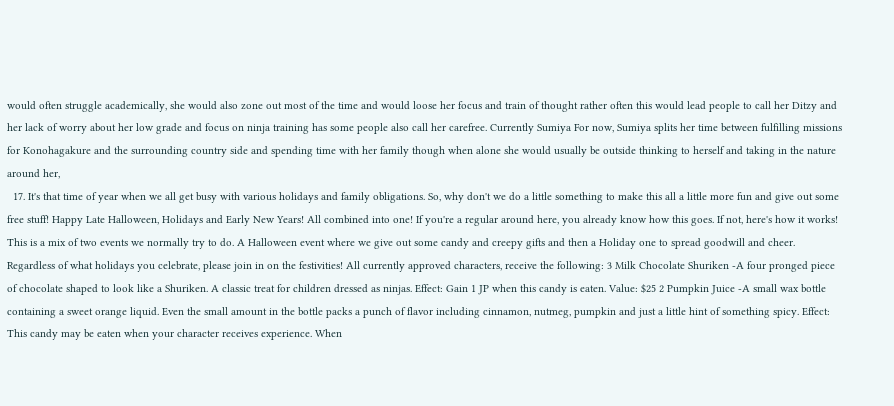would often struggle academically, she would also zone out most of the time and would loose her focus and train of thought rather often this would lead people to call her Ditzy and her lack of worry about her low grade and focus on ninja training has some people also call her carefree. Currently Sumiya For now, Sumiya splits her time between fulfilling missions for Konohagakure and the surrounding country side and spending time with her family though when alone she would usually be outside thinking to herself and taking in the nature around her,
  17. It's that time of year when we all get busy with various holidays and family obligations. So, why don't we do a little something to make this all a little more fun and give out some free stuff! Happy Late Halloween, Holidays and Early New Years! All combined into one! If you're a regular around here, you already know how this goes. If not, here's how it works! This is a mix of two events we normally try to do. A Halloween event where we give out some candy and creepy gifts and then a Holiday one to spread goodwill and cheer. Regardless of what holidays you celebrate, please join in on the festivities! All currently approved characters, receive the following: 3 Milk Chocolate Shuriken -A four pronged piece of chocolate shaped to look like a Shuriken. A classic treat for children dressed as ninjas. Effect: Gain 1 JP when this candy is eaten. Value: $25 2 Pumpkin Juice -A small wax bottle containing a sweet orange liquid. Even the small amount in the bottle packs a punch of flavor including cinnamon, nutmeg, pumpkin and just a little hint of something spicy. Effect: This candy may be eaten when your character receives experience. When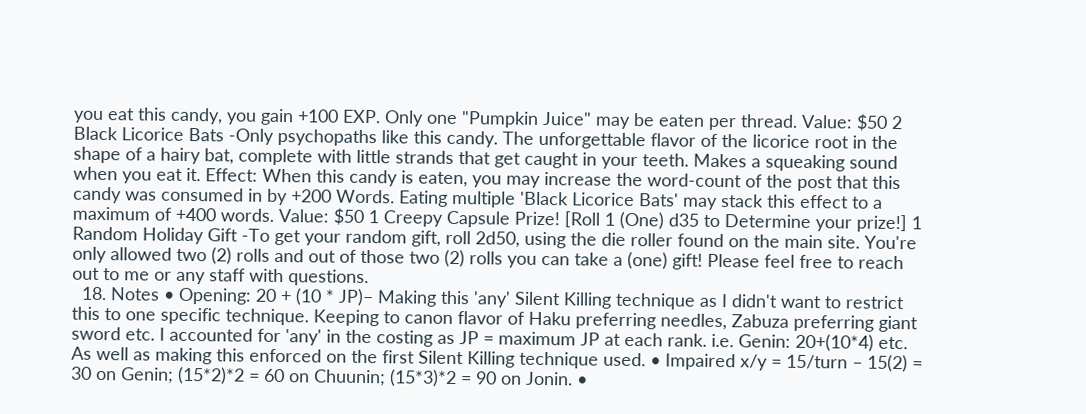you eat this candy, you gain +100 EXP. Only one "Pumpkin Juice" may be eaten per thread. Value: $50 2 Black Licorice Bats -Only psychopaths like this candy. The unforgettable flavor of the licorice root in the shape of a hairy bat, complete with little strands that get caught in your teeth. Makes a squeaking sound when you eat it. Effect: When this candy is eaten, you may increase the word-count of the post that this candy was consumed in by +200 Words. Eating multiple 'Black Licorice Bats' may stack this effect to a maximum of +400 words. Value: $50 1 Creepy Capsule Prize! [Roll 1 (One) d35 to Determine your prize!] 1 Random Holiday Gift -To get your random gift, roll 2d50, using the die roller found on the main site. You're only allowed two (2) rolls and out of those two (2) rolls you can take a (one) gift! Please feel free to reach out to me or any staff with questions.
  18. Notes • Opening: 20 + (10 * JP)– Making this 'any' Silent Killing technique as I didn't want to restrict this to one specific technique. Keeping to canon flavor of Haku preferring needles, Zabuza preferring giant sword etc. I accounted for 'any' in the costing as JP = maximum JP at each rank. i.e. Genin: 20+(10*4) etc. As well as making this enforced on the first Silent Killing technique used. • Impaired x/y = 15/turn – 15(2) = 30 on Genin; (15*2)*2 = 60 on Chuunin; (15*3)*2 = 90 on Jonin. •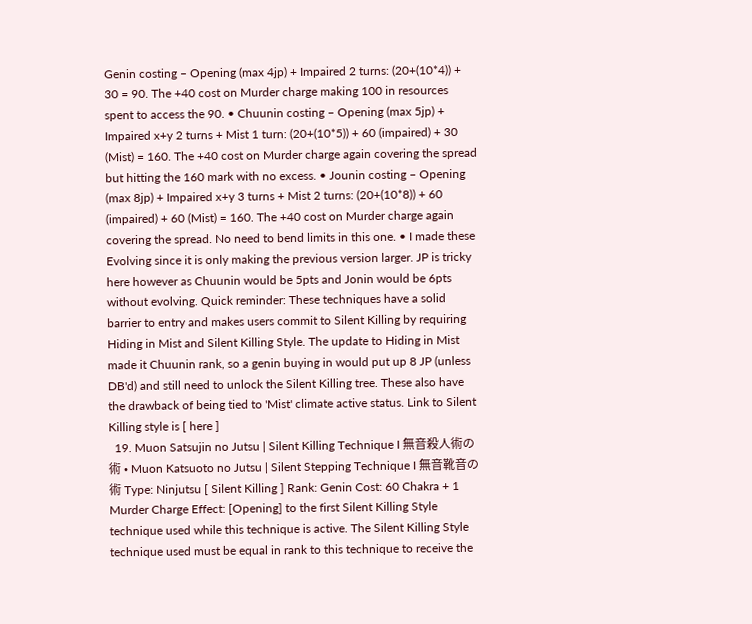Genin costing – Opening (max 4jp) + Impaired 2 turns: (20+(10*4)) + 30 = 90. The +40 cost on Murder charge making 100 in resources spent to access the 90. • Chuunin costing – Opening (max 5jp) + Impaired x+y 2 turns + Mist 1 turn: (20+(10*5)) + 60 (impaired) + 30 (Mist) = 160. The +40 cost on Murder charge again covering the spread but hitting the 160 mark with no excess. • Jounin costing – Opening (max 8jp) + Impaired x+y 3 turns + Mist 2 turns: (20+(10*8)) + 60 (impaired) + 60 (Mist) = 160. The +40 cost on Murder charge again covering the spread. No need to bend limits in this one. • I made these Evolving since it is only making the previous version larger. JP is tricky here however as Chuunin would be 5pts and Jonin would be 6pts without evolving. Quick reminder: These techniques have a solid barrier to entry and makes users commit to Silent Killing by requiring Hiding in Mist and Silent Killing Style. The update to Hiding in Mist made it Chuunin rank, so a genin buying in would put up 8 JP (unless DB'd) and still need to unlock the Silent Killing tree. These also have the drawback of being tied to 'Mist' climate active status. Link to Silent Killing style is [ here ]
  19. Muon Satsujin no Jutsu | Silent Killing Technique I 無音殺人術の術 • Muon Katsuoto no Jutsu | Silent Stepping Technique I 無音靴音の術 Type: Ninjutsu [ Silent Killing ] Rank: Genin Cost: 60 Chakra + 1 Murder Charge Effect: [Opening] to the first Silent Killing Style technique used while this technique is active. The Silent Killing Style technique used must be equal in rank to this technique to receive the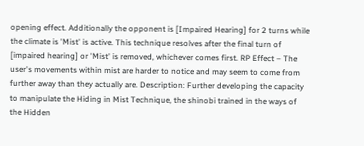opening effect. Additionally the opponent is [Impaired Hearing] for 2 turns while the climate is 'Mist' is active. This technique resolves after the final turn of [impaired hearing] or 'Mist' is removed, whichever comes first. RP Effect – The user's movements within mist are harder to notice and may seem to come from further away than they actually are. Description: Further developing the capacity to manipulate the Hiding in Mist Technique, the shinobi trained in the ways of the Hidden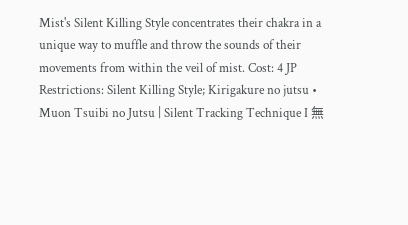Mist's Silent Killing Style concentrates their chakra in a unique way to muffle and throw the sounds of their movements from within the veil of mist. Cost: 4 JP Restrictions: Silent Killing Style; Kirigakure no jutsu • Muon Tsuibi no Jutsu | Silent Tracking Technique I 無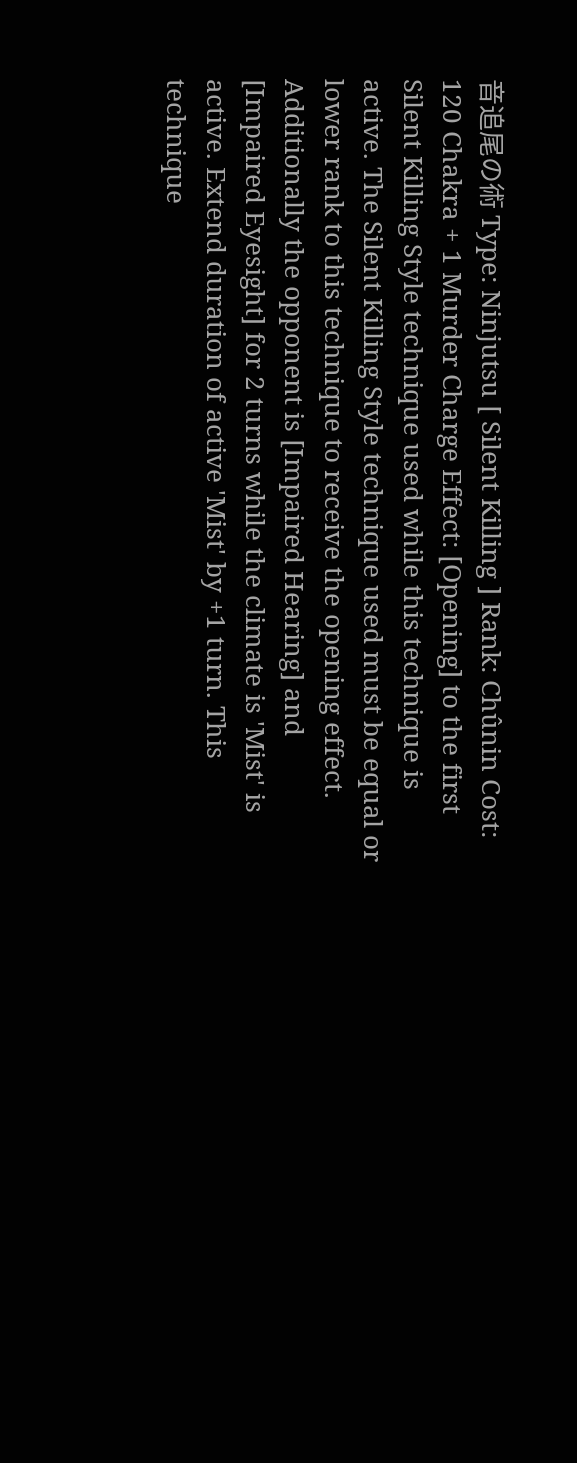音追尾の術 Type: Ninjutsu [ Silent Killing ] Rank: Chûnin Cost: 120 Chakra + 1 Murder Charge Effect: [Opening] to the first Silent Killing Style technique used while this technique is active. The Silent Killing Style technique used must be equal or lower rank to this technique to receive the opening effect. Additionally the opponent is [Impaired Hearing] and [Impaired Eyesight] for 2 turns while the climate is 'Mist' is active. Extend duration of active 'Mist' by +1 turn. This technique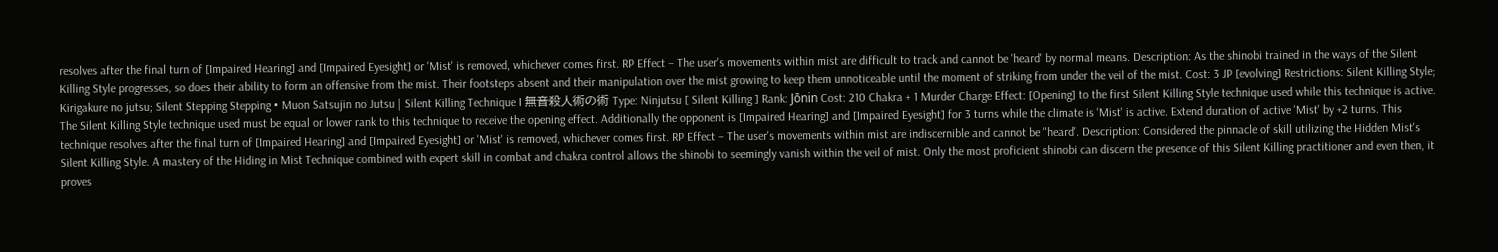resolves after the final turn of [Impaired Hearing] and [Impaired Eyesight] or 'Mist' is removed, whichever comes first. RP Effect – The user's movements within mist are difficult to track and cannot be 'heard' by normal means. Description: As the shinobi trained in the ways of the Silent Killing Style progresses, so does their ability to form an offensive from the mist. Their footsteps absent and their manipulation over the mist growing to keep them unnoticeable until the moment of striking from under the veil of the mist. Cost: 3 JP [evolving] Restrictions: Silent Killing Style; Kirigakure no jutsu; Silent Stepping Stepping • Muon Satsujin no Jutsu | Silent Killing Technique I 無音殺人術の術 Type: Ninjutsu [ Silent Killing ] Rank: Jōnin Cost: 210 Chakra + 1 Murder Charge Effect: [Opening] to the first Silent Killing Style technique used while this technique is active. The Silent Killing Style technique used must be equal or lower rank to this technique to receive the opening effect. Additionally the opponent is [Impaired Hearing] and [Impaired Eyesight] for 3 turns while the climate is 'Mist' is active. Extend duration of active 'Mist' by +2 turns. This technique resolves after the final turn of [Impaired Hearing] and [Impaired Eyesight] or 'Mist' is removed, whichever comes first. RP Effect – The user's movements within mist are indiscernible and cannot be "heard'. Description: Considered the pinnacle of skill utilizing the Hidden Mist's Silent Killing Style. A mastery of the Hiding in Mist Technique combined with expert skill in combat and chakra control allows the shinobi to seemingly vanish within the veil of mist. Only the most proficient shinobi can discern the presence of this Silent Killing practitioner and even then, it proves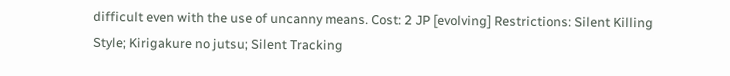difficult even with the use of uncanny means. Cost: 2 JP [evolving] Restrictions: Silent Killing Style; Kirigakure no jutsu; Silent Tracking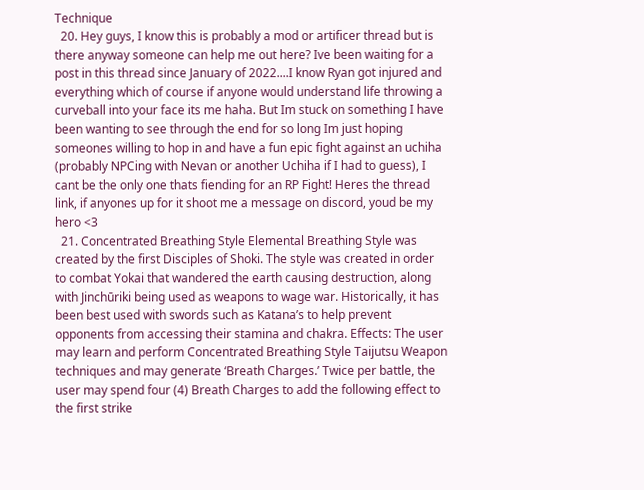Technique
  20. Hey guys, I know this is probably a mod or artificer thread but is there anyway someone can help me out here? Ive been waiting for a post in this thread since January of 2022....I know Ryan got injured and everything which of course if anyone would understand life throwing a curveball into your face its me haha. But Im stuck on something I have been wanting to see through the end for so long Im just hoping someones willing to hop in and have a fun epic fight against an uchiha (probably NPCing with Nevan or another Uchiha if I had to guess), I cant be the only one thats fiending for an RP Fight! Heres the thread link, if anyones up for it shoot me a message on discord, youd be my hero <3
  21. Concentrated Breathing Style Elemental Breathing Style was created by the first Disciples of Shoki. The style was created in order to combat Yokai that wandered the earth causing destruction, along with Jinchūriki being used as weapons to wage war. Historically, it has been best used with swords such as Katana’s to help prevent opponents from accessing their stamina and chakra. Effects: The user may learn and perform Concentrated Breathing Style Taijutsu Weapon techniques and may generate ‘Breath Charges.’ Twice per battle, the user may spend four (4) Breath Charges to add the following effect to the first strike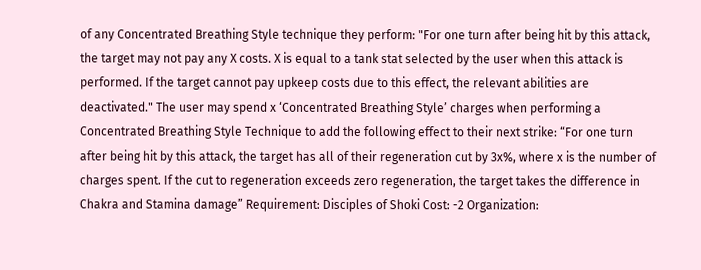of any Concentrated Breathing Style technique they perform: "For one turn after being hit by this attack, the target may not pay any X costs. X is equal to a tank stat selected by the user when this attack is performed. If the target cannot pay upkeep costs due to this effect, the relevant abilities are deactivated." The user may spend x ‘Concentrated Breathing Style’ charges when performing a Concentrated Breathing Style Technique to add the following effect to their next strike: “For one turn after being hit by this attack, the target has all of their regeneration cut by 3x%, where x is the number of charges spent. If the cut to regeneration exceeds zero regeneration, the target takes the difference in Chakra and Stamina damage” Requirement: Disciples of Shoki Cost: -2 Organization: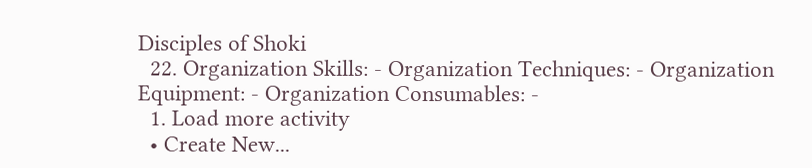Disciples of Shoki
  22. Organization Skills: - Organization Techniques: - Organization Equipment: - Organization Consumables: -
  1. Load more activity
  • Create New...